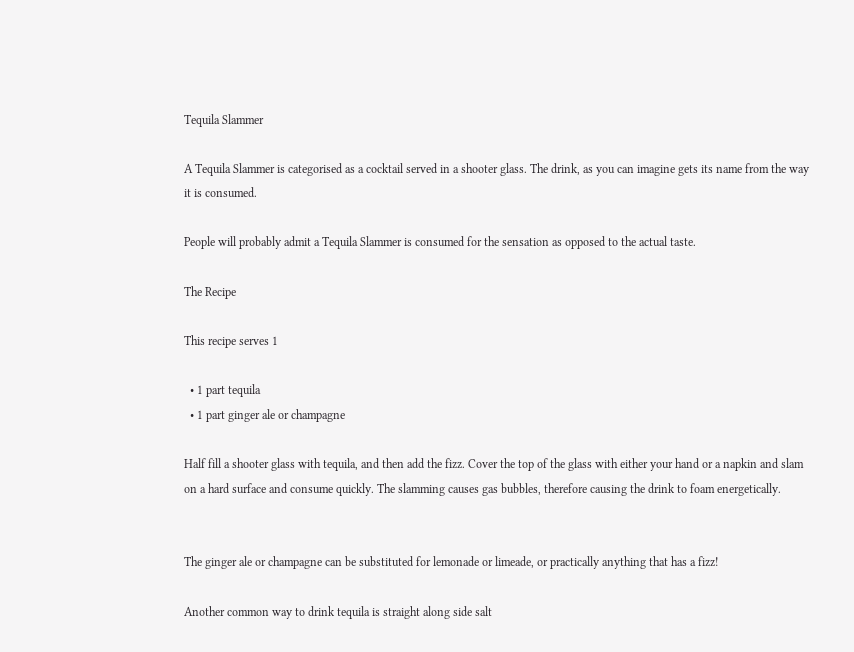Tequila Slammer

A Tequila Slammer is categorised as a cocktail served in a shooter glass. The drink, as you can imagine gets its name from the way it is consumed.

People will probably admit a Tequila Slammer is consumed for the sensation as opposed to the actual taste.

The Recipe

This recipe serves 1

  • 1 part tequila
  • 1 part ginger ale or champagne

Half fill a shooter glass with tequila, and then add the fizz. Cover the top of the glass with either your hand or a napkin and slam on a hard surface and consume quickly. The slamming causes gas bubbles, therefore causing the drink to foam energetically.


The ginger ale or champagne can be substituted for lemonade or limeade, or practically anything that has a fizz!

Another common way to drink tequila is straight along side salt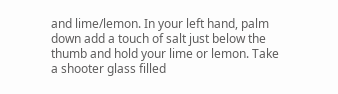and lime/lemon. In your left hand, palm down add a touch of salt just below the thumb and hold your lime or lemon. Take a shooter glass filled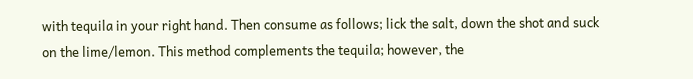with tequila in your right hand. Then consume as follows; lick the salt, down the shot and suck on the lime/lemon. This method complements the tequila; however, the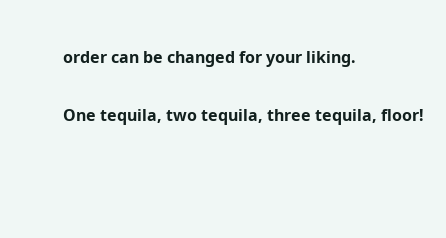order can be changed for your liking.

One tequila, two tequila, three tequila, floor!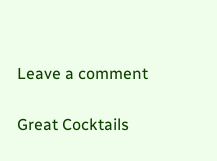Leave a comment

Great Cocktails